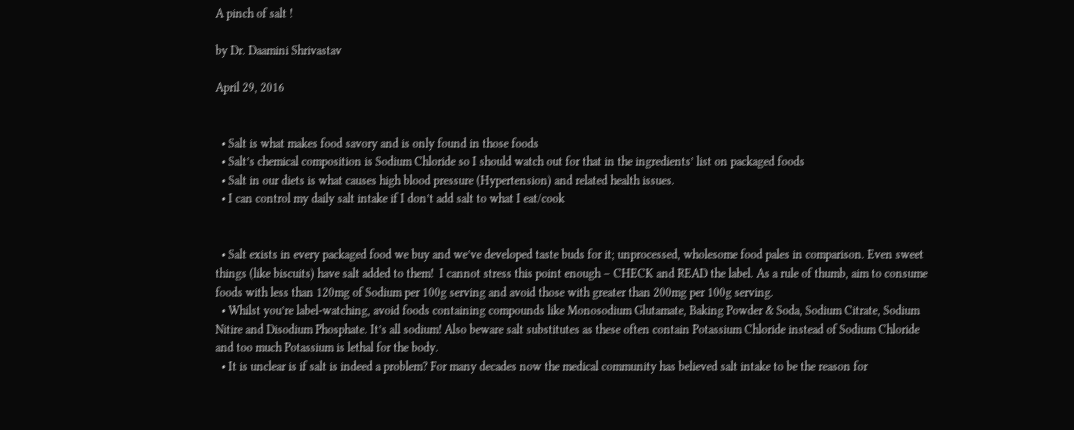A pinch of salt !

by Dr. Daamini Shrivastav

April 29, 2016


  • Salt is what makes food savory and is only found in those foods
  • Salt’s chemical composition is Sodium Chloride so I should watch out for that in the ingredients’ list on packaged foods
  • Salt in our diets is what causes high blood pressure (Hypertension) and related health issues.
  • I can control my daily salt intake if I don’t add salt to what I eat/cook


  • Salt exists in every packaged food we buy and we’ve developed taste buds for it; unprocessed, wholesome food pales in comparison. Even sweet things (like biscuits) have salt added to them!  I cannot stress this point enough – CHECK and READ the label. As a rule of thumb, aim to consume foods with less than 120mg of Sodium per 100g serving and avoid those with greater than 200mg per 100g serving.
  • Whilst you’re label-watching, avoid foods containing compounds like Monosodium Glutamate, Baking Powder & Soda, Sodium Citrate, Sodium Nitire and Disodium Phosphate. It’s all sodium! Also beware salt substitutes as these often contain Potassium Chloride instead of Sodium Chloride and too much Potassium is lethal for the body.
  • It is unclear is if salt is indeed a problem? For many decades now the medical community has believed salt intake to be the reason for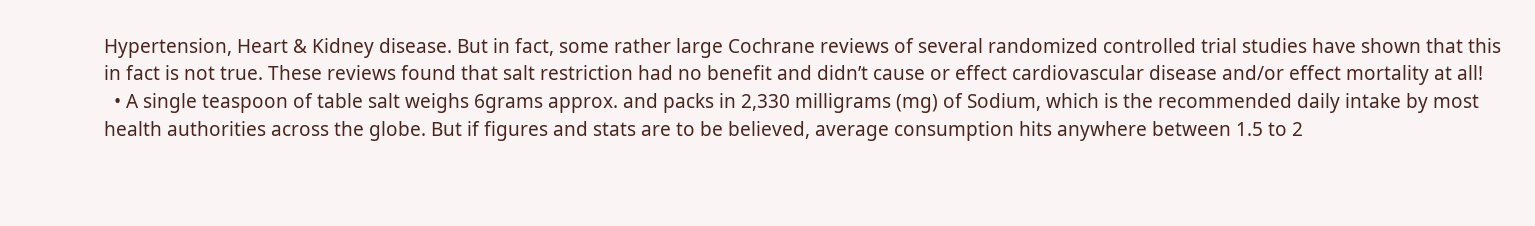Hypertension, Heart & Kidney disease. But in fact, some rather large Cochrane reviews of several randomized controlled trial studies have shown that this in fact is not true. These reviews found that salt restriction had no benefit and didn’t cause or effect cardiovascular disease and/or effect mortality at all!
  • A single teaspoon of table salt weighs 6grams approx. and packs in 2,330 milligrams (mg) of Sodium, which is the recommended daily intake by most health authorities across the globe. But if figures and stats are to be believed, average consumption hits anywhere between 1.5 to 2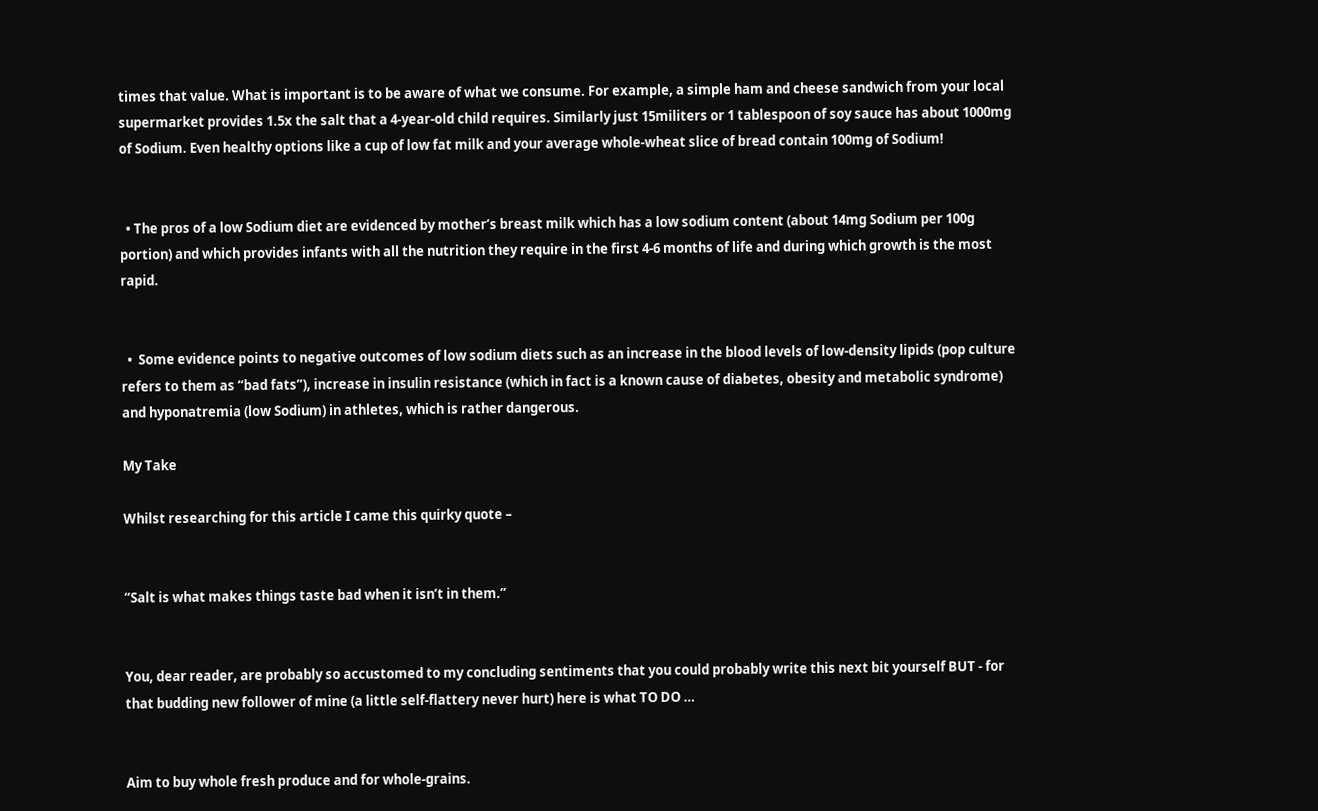times that value. What is important is to be aware of what we consume. For example, a simple ham and cheese sandwich from your local supermarket provides 1.5x the salt that a 4-year-old child requires. Similarly just 15militers or 1 tablespoon of soy sauce has about 1000mg of Sodium. Even healthy options like a cup of low fat milk and your average whole-wheat slice of bread contain 100mg of Sodium!


  • The pros of a low Sodium diet are evidenced by mother’s breast milk which has a low sodium content (about 14mg Sodium per 100g portion) and which provides infants with all the nutrition they require in the first 4-6 months of life and during which growth is the most rapid.


  •  Some evidence points to negative outcomes of low sodium diets such as an increase in the blood levels of low-density lipids (pop culture refers to them as “bad fats”), increase in insulin resistance (which in fact is a known cause of diabetes, obesity and metabolic syndrome) and hyponatremia (low Sodium) in athletes, which is rather dangerous.

My Take

Whilst researching for this article I came this quirky quote –


“Salt is what makes things taste bad when it isn’t in them.”


You, dear reader, are probably so accustomed to my concluding sentiments that you could probably write this next bit yourself BUT - for that budding new follower of mine (a little self-flattery never hurt) here is what TO DO …


Aim to buy whole fresh produce and for whole-grains.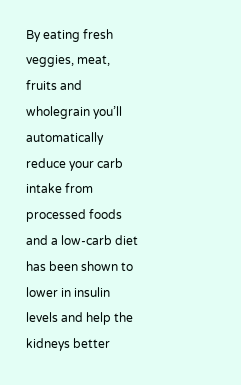By eating fresh veggies, meat, fruits and wholegrain you’ll automatically reduce your carb intake from processed foods and a low-carb diet has been shown to lower in insulin levels and help the kidneys better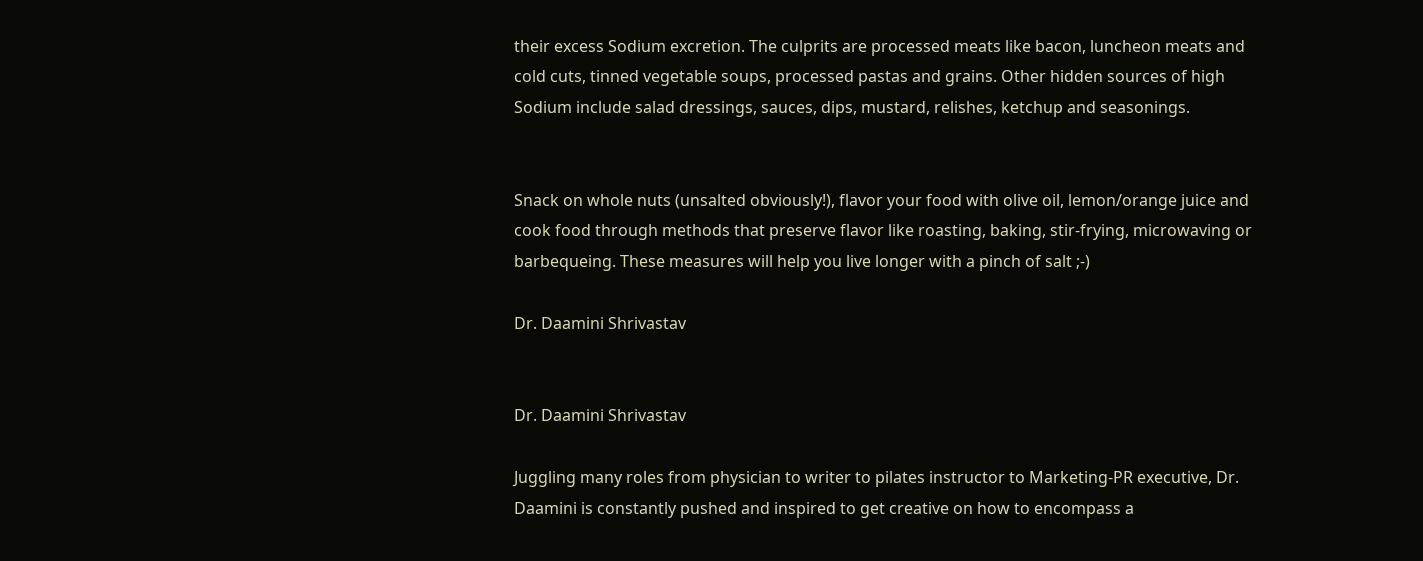their excess Sodium excretion. The culprits are processed meats like bacon, luncheon meats and cold cuts, tinned vegetable soups, processed pastas and grains. Other hidden sources of high Sodium include salad dressings, sauces, dips, mustard, relishes, ketchup and seasonings.


Snack on whole nuts (unsalted obviously!), flavor your food with olive oil, lemon/orange juice and cook food through methods that preserve flavor like roasting, baking, stir-frying, microwaving or barbequeing. These measures will help you live longer with a pinch of salt ;-)

Dr. Daamini Shrivastav


Dr. Daamini Shrivastav

Juggling many roles from physician to writer to pilates instructor to Marketing-PR executive, Dr. Daamini is constantly pushed and inspired to get creative on how to encompass a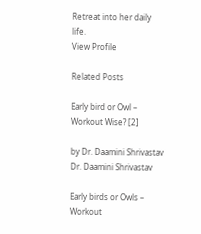Retreat into her daily life.
View Profile

Related Posts

Early bird or Owl – Workout Wise? [2]

by Dr. Daamini Shrivastav
Dr. Daamini Shrivastav

Early birds or Owls – Workout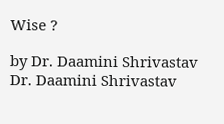Wise ?

by Dr. Daamini Shrivastav
Dr. Daamini Shrivastav